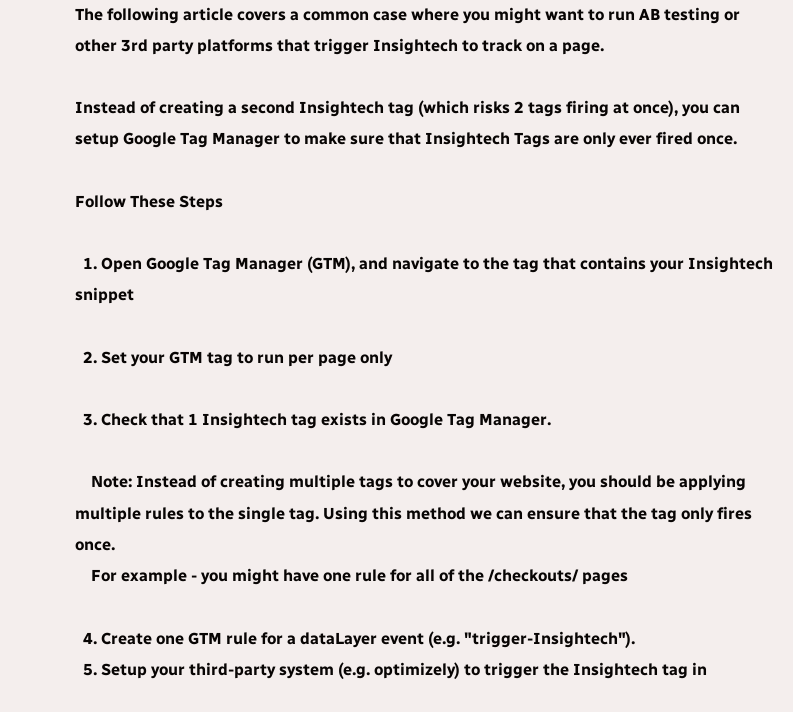The following article covers a common case where you might want to run AB testing or other 3rd party platforms that trigger Insightech to track on a page.

Instead of creating a second Insightech tag (which risks 2 tags firing at once), you can setup Google Tag Manager to make sure that Insightech Tags are only ever fired once.

Follow These Steps

  1. Open Google Tag Manager (GTM), and navigate to the tag that contains your Insightech snippet

  2. Set your GTM tag to run per page only

  3. Check that 1 Insightech tag exists in Google Tag Manager.

    Note: Instead of creating multiple tags to cover your website, you should be applying multiple rules to the single tag. Using this method we can ensure that the tag only fires once.
    For example - you might have one rule for all of the /checkouts/ pages

  4. Create one GTM rule for a dataLayer event (e.g. "trigger-Insightech").
  5. Setup your third-party system (e.g. optimizely) to trigger the Insightech tag in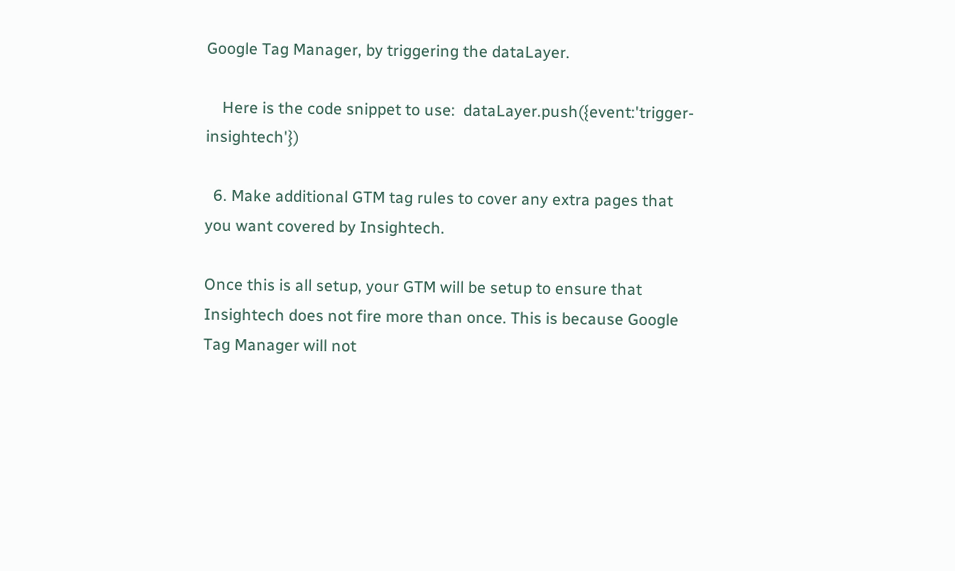Google Tag Manager, by triggering the dataLayer.

    Here is the code snippet to use:  dataLayer.push({event:'trigger-insightech'})

  6. Make additional GTM tag rules to cover any extra pages that you want covered by Insightech.

Once this is all setup, your GTM will be setup to ensure that Insightech does not fire more than once. This is because Google Tag Manager will not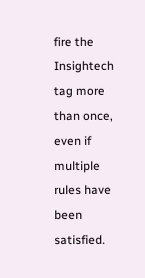fire the Insightech tag more than once, even if multiple rules have been satisfied.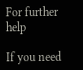For further help

If you need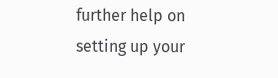further help on setting up your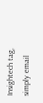Insightech tag, simply email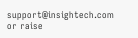support@insightech.com or raise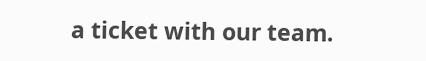a ticket with our team.